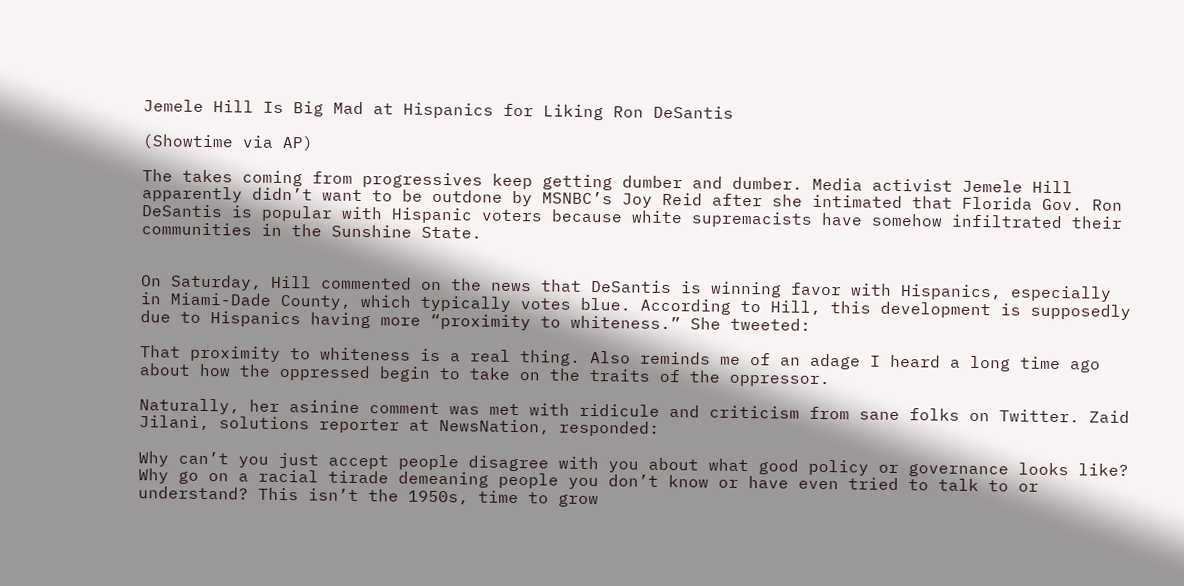Jemele Hill Is Big Mad at Hispanics for Liking Ron DeSantis

(Showtime via AP)

The takes coming from progressives keep getting dumber and dumber. Media activist Jemele Hill apparently didn’t want to be outdone by MSNBC’s Joy Reid after she intimated that Florida Gov. Ron DeSantis is popular with Hispanic voters because white supremacists have somehow infiltrated their communities in the Sunshine State.


On Saturday, Hill commented on the news that DeSantis is winning favor with Hispanics, especially in Miami-Dade County, which typically votes blue. According to Hill, this development is supposedly due to Hispanics having more “proximity to whiteness.” She tweeted:

That proximity to whiteness is a real thing. Also reminds me of an adage I heard a long time ago about how the oppressed begin to take on the traits of the oppressor.

Naturally, her asinine comment was met with ridicule and criticism from sane folks on Twitter. Zaid Jilani, solutions reporter at NewsNation, responded:

Why can’t you just accept people disagree with you about what good policy or governance looks like? Why go on a racial tirade demeaning people you don’t know or have even tried to talk to or understand? This isn’t the 1950s, time to grow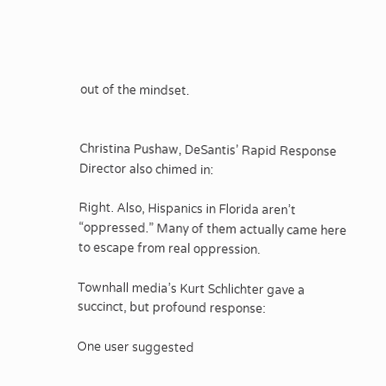out of the mindset.


Christina Pushaw, DeSantis’ Rapid Response Director also chimed in:

Right. Also, Hispanics in Florida aren’t “oppressed.” Many of them actually came here to escape from real oppression.

Townhall media’s Kurt Schlichter gave a succinct, but profound response:

One user suggested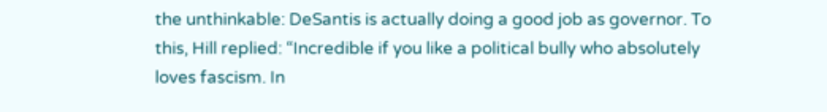the unthinkable: DeSantis is actually doing a good job as governor. To this, Hill replied: “Incredible if you like a political bully who absolutely loves fascism. In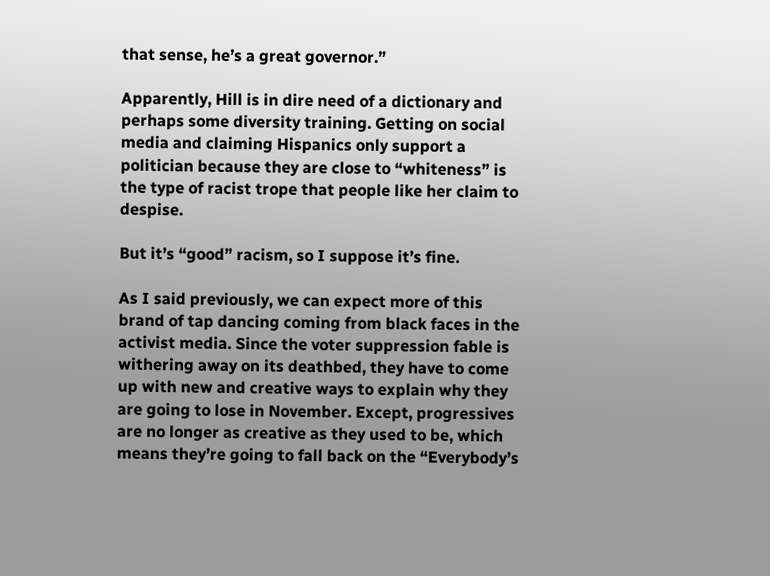that sense, he’s a great governor.”

Apparently, Hill is in dire need of a dictionary and perhaps some diversity training. Getting on social media and claiming Hispanics only support a politician because they are close to “whiteness” is the type of racist trope that people like her claim to despise.

But it’s “good” racism, so I suppose it’s fine.

As I said previously, we can expect more of this brand of tap dancing coming from black faces in the activist media. Since the voter suppression fable is withering away on its deathbed, they have to come up with new and creative ways to explain why they are going to lose in November. Except, progressives are no longer as creative as they used to be, which means they’re going to fall back on the “Everybody’s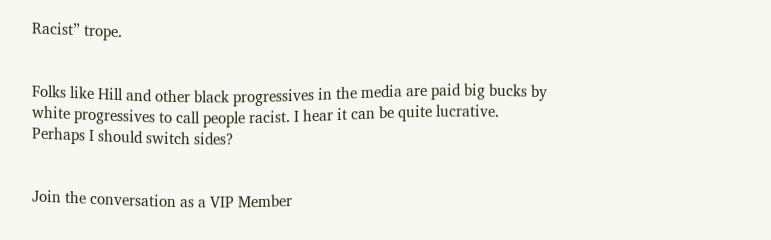Racist” trope.


Folks like Hill and other black progressives in the media are paid big bucks by white progressives to call people racist. I hear it can be quite lucrative. Perhaps I should switch sides?


Join the conversation as a VIP Member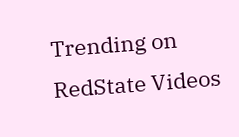Trending on RedState Videos